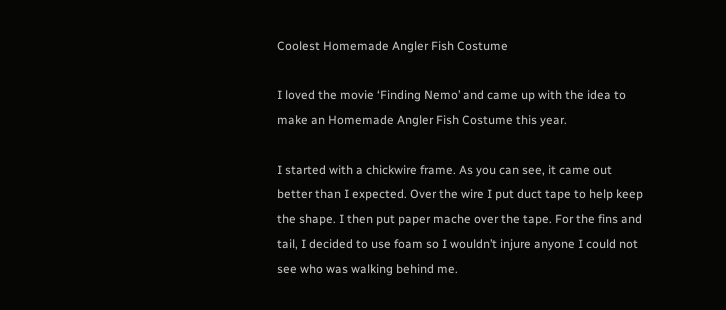Coolest Homemade Angler Fish Costume

I loved the movie ‘Finding Nemo’ and came up with the idea to make an Homemade Angler Fish Costume this year.

I started with a chickwire frame. As you can see, it came out better than I expected. Over the wire I put duct tape to help keep the shape. I then put paper mache over the tape. For the fins and tail, I decided to use foam so I wouldn’t injure anyone I could not see who was walking behind me.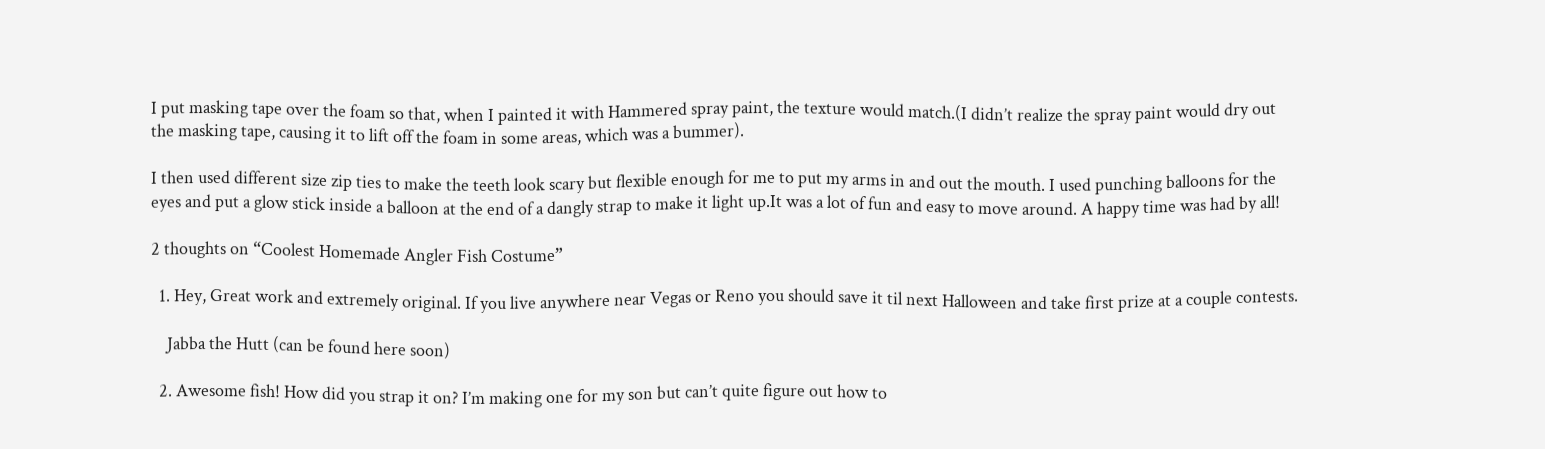I put masking tape over the foam so that, when I painted it with Hammered spray paint, the texture would match.(I didn’t realize the spray paint would dry out the masking tape, causing it to lift off the foam in some areas, which was a bummer).

I then used different size zip ties to make the teeth look scary but flexible enough for me to put my arms in and out the mouth. I used punching balloons for the eyes and put a glow stick inside a balloon at the end of a dangly strap to make it light up.It was a lot of fun and easy to move around. A happy time was had by all!

2 thoughts on “Coolest Homemade Angler Fish Costume”

  1. Hey, Great work and extremely original. If you live anywhere near Vegas or Reno you should save it til next Halloween and take first prize at a couple contests.

    Jabba the Hutt (can be found here soon)

  2. Awesome fish! How did you strap it on? I’m making one for my son but can’t quite figure out how to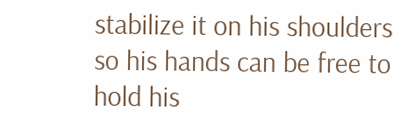stabilize it on his shoulders so his hands can be free to hold his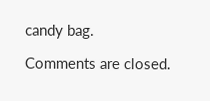candy bag.

Comments are closed.